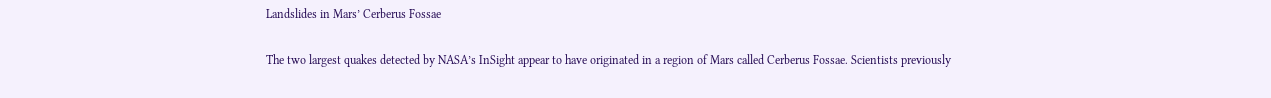Landslides in Mars’ Cerberus Fossae

The two largest quakes detected by NASA’s InSight appear to have originated in a region of Mars called Cerberus Fossae. Scientists previously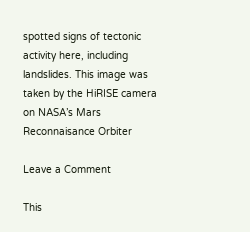spotted signs of tectonic activity here, including landslides. This image was taken by the HiRISE camera on NASA’s Mars Reconnaisance Orbiter

Leave a Comment

This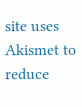site uses Akismet to reduce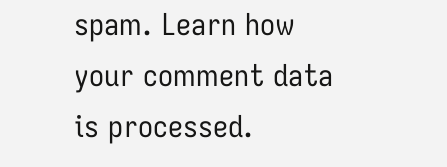spam. Learn how your comment data is processed.